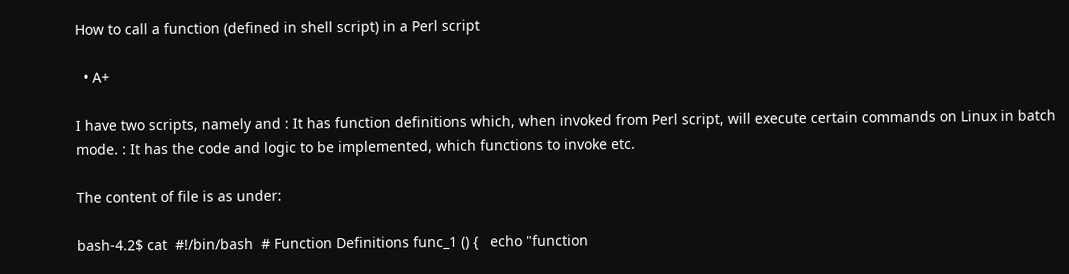How to call a function (defined in shell script) in a Perl script

  • A+

I have two scripts, namely and : It has function definitions which, when invoked from Perl script, will execute certain commands on Linux in batch mode. : It has the code and logic to be implemented, which functions to invoke etc.

The content of file is as under:

bash-4.2$ cat  #!/bin/bash  # Function Definitions func_1 () {   echo "function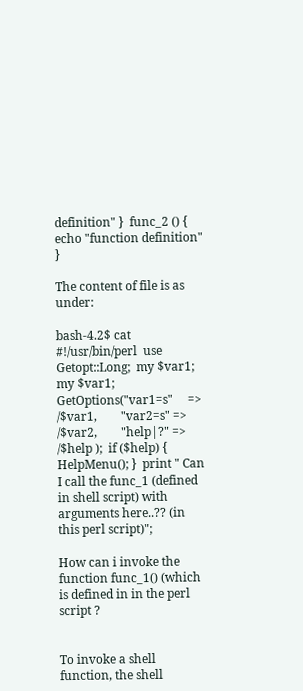definition" }  func_2 () {   echo "function definition" }

The content of file is as under:

bash-4.2$ cat  #!/usr/bin/perl  use Getopt::Long;  my $var1; my $var1;  GetOptions("var1=s"     => /$var1,        "var2=s" => /$var2,        "help|?" => /$help );  if ($help) {     HelpMenu(); }  print " Can I call the func_1 (defined in shell script) with arguments here..?? (in this perl script)";

How can i invoke the function func_1() (which is defined in in the perl script ?


To invoke a shell function, the shell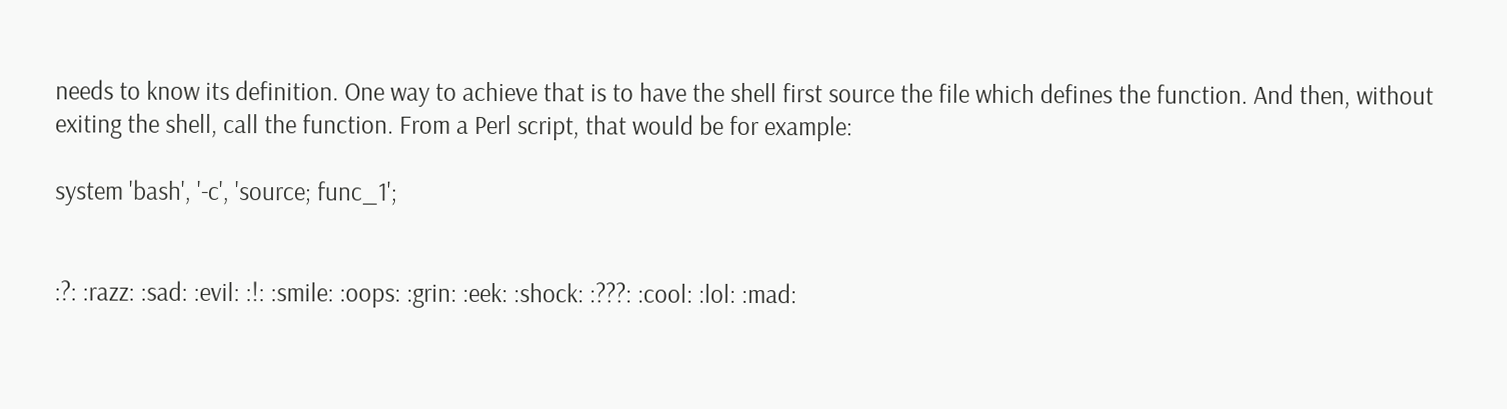needs to know its definition. One way to achieve that is to have the shell first source the file which defines the function. And then, without exiting the shell, call the function. From a Perl script, that would be for example:

system 'bash', '-c', 'source; func_1';


:?: :razz: :sad: :evil: :!: :smile: :oops: :grin: :eek: :shock: :???: :cool: :lol: :mad: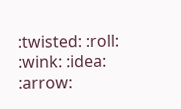:twisted: :roll: :wink: :idea: :arrow: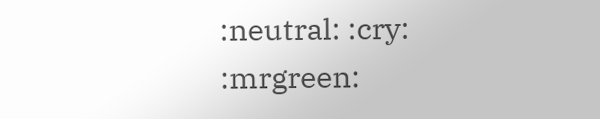:neutral: :cry: :mrgreen: